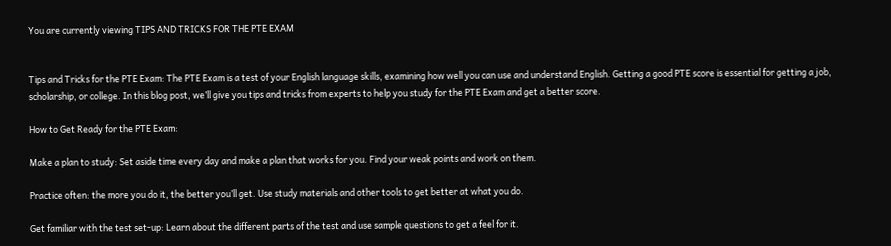You are currently viewing TIPS AND TRICKS FOR THE PTE EXAM


Tips and Tricks for the PTE Exam: The PTE Exam is a test of your English language skills, examining how well you can use and understand English. Getting a good PTE score is essential for getting a job, scholarship, or college. In this blog post, we’ll give you tips and tricks from experts to help you study for the PTE Exam and get a better score.

How to Get Ready for the PTE Exam:

Make a plan to study: Set aside time every day and make a plan that works for you. Find your weak points and work on them.

Practice often: the more you do it, the better you’ll get. Use study materials and other tools to get better at what you do.

Get familiar with the test set-up: Learn about the different parts of the test and use sample questions to get a feel for it.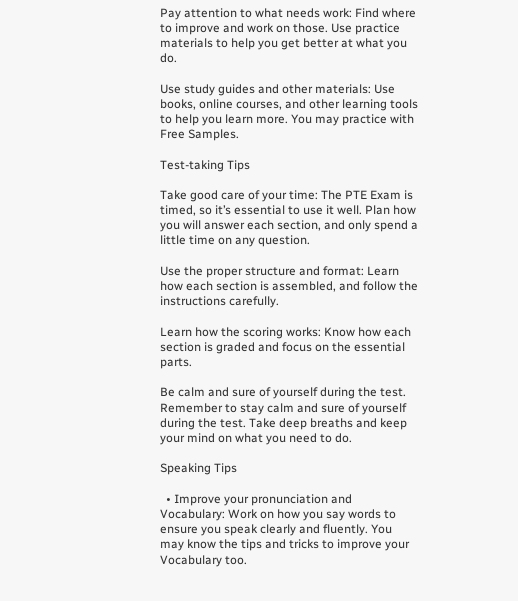Pay attention to what needs work: Find where to improve and work on those. Use practice materials to help you get better at what you do.

Use study guides and other materials: Use books, online courses, and other learning tools to help you learn more. You may practice with Free Samples.

Test-taking Tips

Take good care of your time: The PTE Exam is timed, so it’s essential to use it well. Plan how you will answer each section, and only spend a little time on any question.

Use the proper structure and format: Learn how each section is assembled, and follow the instructions carefully.

Learn how the scoring works: Know how each section is graded and focus on the essential parts.

Be calm and sure of yourself during the test. Remember to stay calm and sure of yourself during the test. Take deep breaths and keep your mind on what you need to do.

Speaking Tips

  • Improve your pronunciation and Vocabulary: Work on how you say words to ensure you speak clearly and fluently. You may know the tips and tricks to improve your Vocabulary too.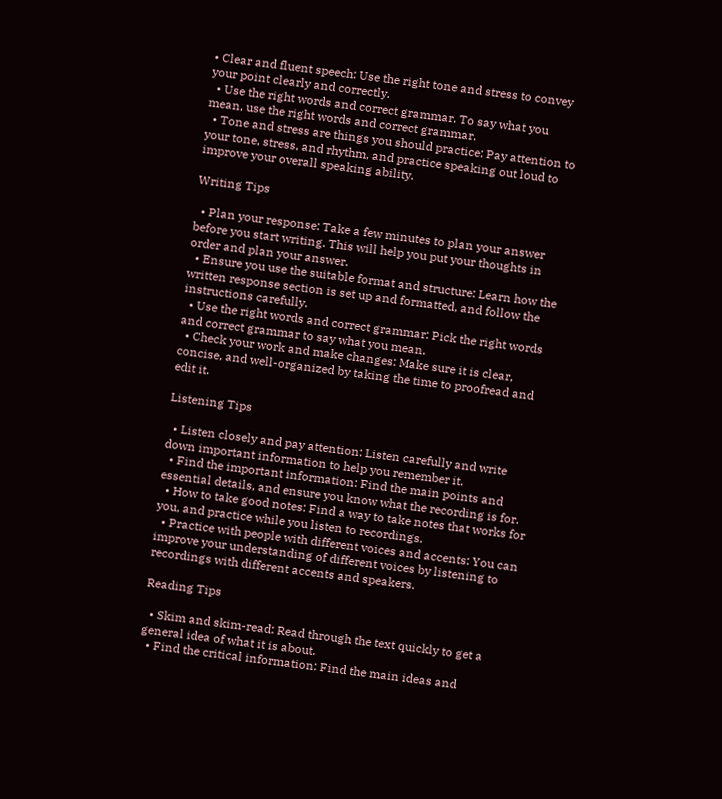• Clear and fluent speech: Use the right tone and stress to convey your point clearly and correctly.
  • Use the right words and correct grammar. To say what you mean, use the right words and correct grammar.
  • Tone and stress are things you should practice: Pay attention to your tone, stress, and rhythm, and practice speaking out loud to improve your overall speaking ability.

Writing Tips

  • Plan your response: Take a few minutes to plan your answer before you start writing. This will help you put your thoughts in order and plan your answer.
  • Ensure you use the suitable format and structure: Learn how the written response section is set up and formatted, and follow the instructions carefully.
  • Use the right words and correct grammar: Pick the right words and correct grammar to say what you mean.
  • Check your work and make changes: Make sure it is clear, concise, and well-organized by taking the time to proofread and edit it.

Listening Tips

  • Listen closely and pay attention: Listen carefully and write down important information to help you remember it.
  • Find the important information: Find the main points and essential details, and ensure you know what the recording is for.
  • How to take good notes: Find a way to take notes that works for you, and practice while you listen to recordings.
  • Practice with people with different voices and accents: You can improve your understanding of different voices by listening to recordings with different accents and speakers.

Reading Tips

  • Skim and skim-read: Read through the text quickly to get a general idea of what it is about.
  • Find the critical information: Find the main ideas and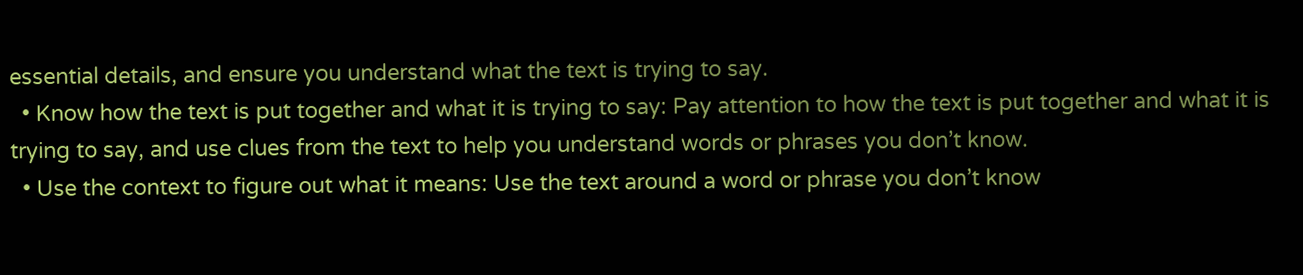essential details, and ensure you understand what the text is trying to say.
  • Know how the text is put together and what it is trying to say: Pay attention to how the text is put together and what it is trying to say, and use clues from the text to help you understand words or phrases you don’t know.
  • Use the context to figure out what it means: Use the text around a word or phrase you don’t know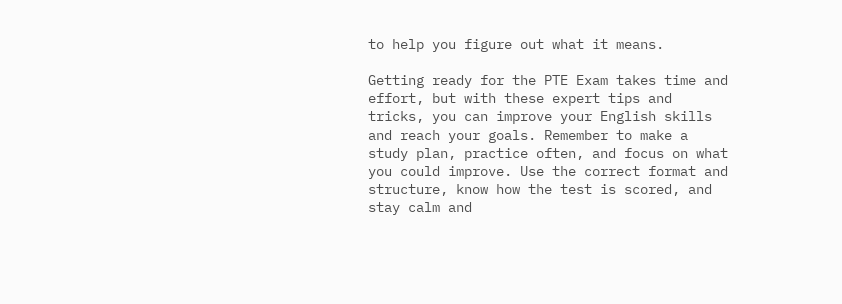to help you figure out what it means.

Getting ready for the PTE Exam takes time and effort, but with these expert tips and tricks, you can improve your English skills and reach your goals. Remember to make a study plan, practice often, and focus on what you could improve. Use the correct format and structure, know how the test is scored, and stay calm and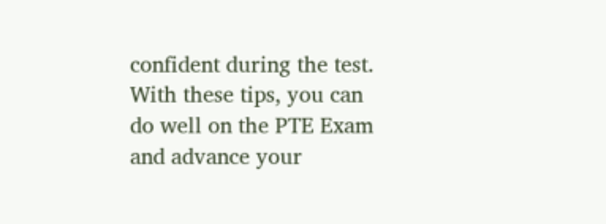confident during the test. With these tips, you can do well on the PTE Exam and advance your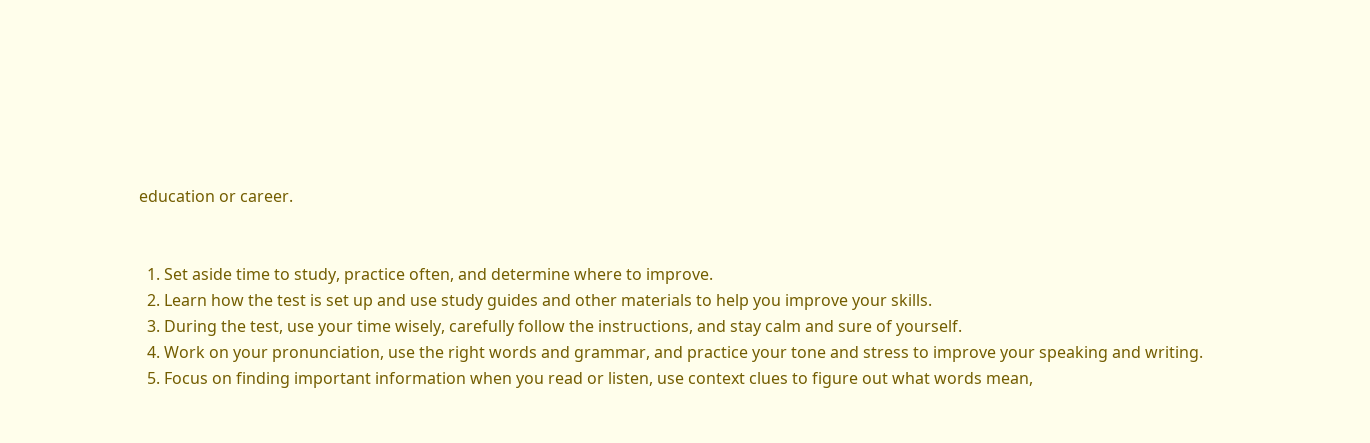education or career.


  1. Set aside time to study, practice often, and determine where to improve.
  2. Learn how the test is set up and use study guides and other materials to help you improve your skills.
  3. During the test, use your time wisely, carefully follow the instructions, and stay calm and sure of yourself.
  4. Work on your pronunciation, use the right words and grammar, and practice your tone and stress to improve your speaking and writing.
  5. Focus on finding important information when you read or listen, use context clues to figure out what words mean,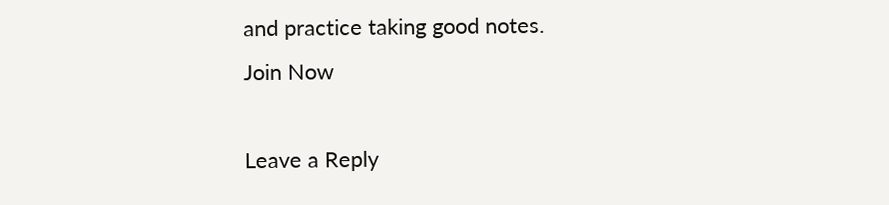and practice taking good notes.
Join Now

Leave a Reply